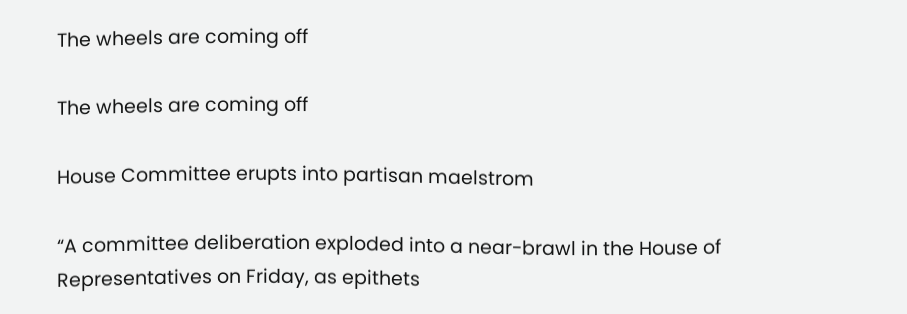The wheels are coming off

The wheels are coming off

House Committee erupts into partisan maelstrom

“A committee deliberation exploded into a near-brawl in the House of Representatives on Friday, as epithets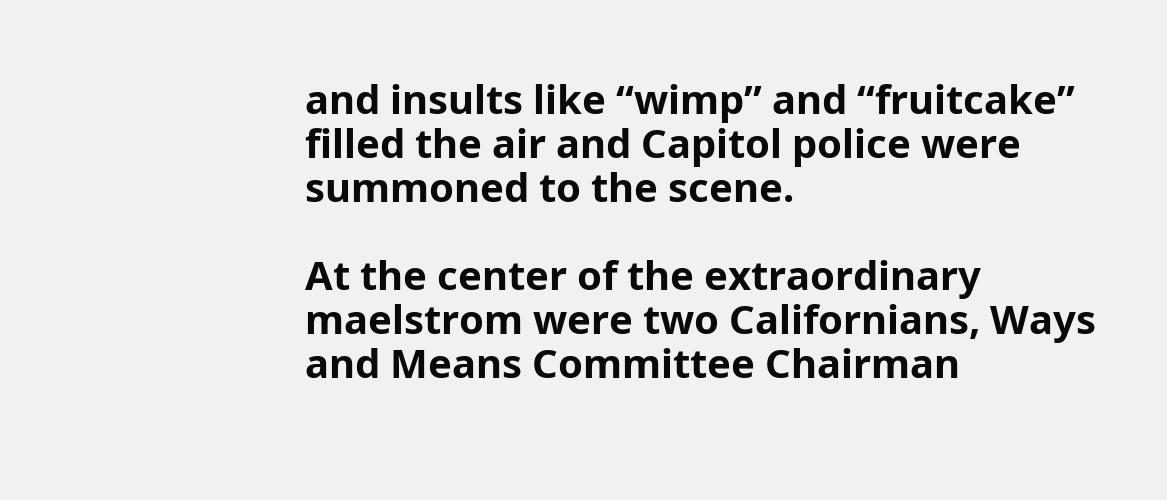and insults like “wimp” and “fruitcake” filled the air and Capitol police were summoned to the scene.

At the center of the extraordinary maelstrom were two Californians, Ways and Means Committee Chairman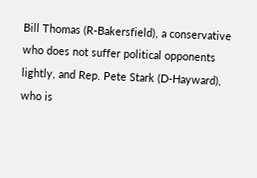Bill Thomas (R-Bakersfield), a conservative who does not suffer political opponents lightly, and Rep. Pete Stark (D-Hayward), who is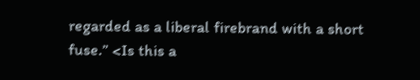regarded as a liberal firebrand with a short fuse.” <Is this a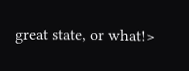great state, or what!>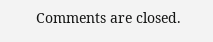Comments are closed.